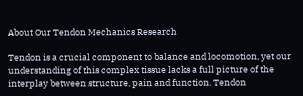About Our Tendon Mechanics Research

Tendon is a crucial component to balance and locomotion, yet our understanding of this complex tissue lacks a full picture of the interplay between structure, pain and function. Tendon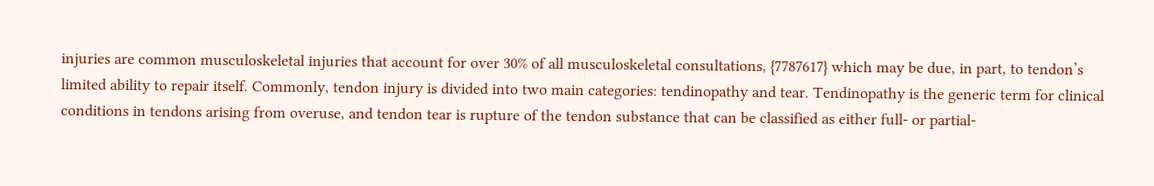injuries are common musculoskeletal injuries that account for over 30% of all musculoskeletal consultations, {7787617} which may be due, in part, to tendon’s limited ability to repair itself. Commonly, tendon injury is divided into two main categories: tendinopathy and tear. Tendinopathy is the generic term for clinical conditions in tendons arising from overuse, and tendon tear is rupture of the tendon substance that can be classified as either full- or partial-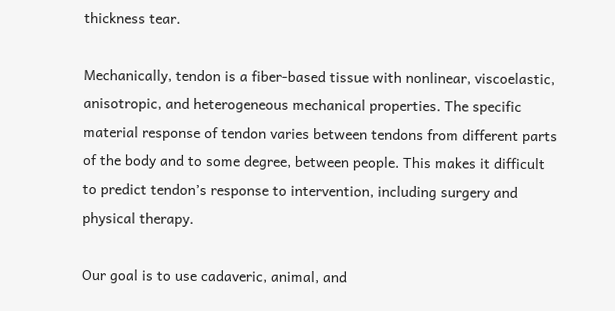thickness tear.

Mechanically, tendon is a fiber-based tissue with nonlinear, viscoelastic, anisotropic, and heterogeneous mechanical properties. The specific material response of tendon varies between tendons from different parts of the body and to some degree, between people. This makes it difficult to predict tendon’s response to intervention, including surgery and physical therapy.

Our goal is to use cadaveric, animal, and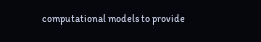computational models to provide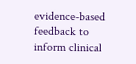evidence-based feedback to inform clinical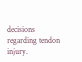decisions regarding tendon injury.